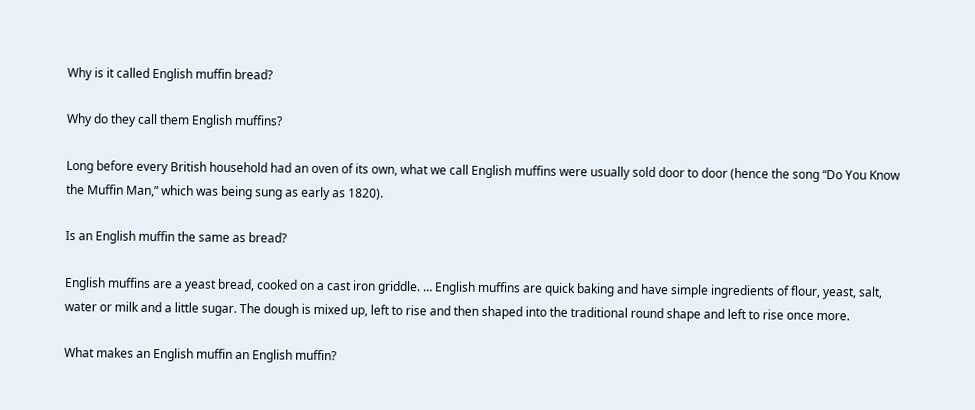Why is it called English muffin bread?

Why do they call them English muffins?

Long before every British household had an oven of its own, what we call English muffins were usually sold door to door (hence the song “Do You Know the Muffin Man,” which was being sung as early as 1820).

Is an English muffin the same as bread?

English muffins are a yeast bread, cooked on a cast iron griddle. … English muffins are quick baking and have simple ingredients of flour, yeast, salt, water or milk and a little sugar. The dough is mixed up, left to rise and then shaped into the traditional round shape and left to rise once more.

What makes an English muffin an English muffin?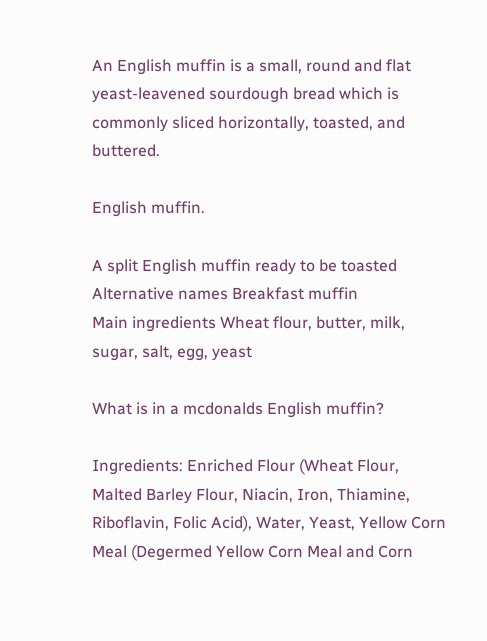An English muffin is a small, round and flat yeast-leavened sourdough bread which is commonly sliced horizontally, toasted, and buttered.

English muffin.

A split English muffin ready to be toasted
Alternative names Breakfast muffin
Main ingredients Wheat flour, butter, milk, sugar, salt, egg, yeast

What is in a mcdonalds English muffin?

Ingredients: Enriched Flour (Wheat Flour, Malted Barley Flour, Niacin, Iron, Thiamine, Riboflavin, Folic Acid), Water, Yeast, Yellow Corn Meal (Degermed Yellow Corn Meal and Corn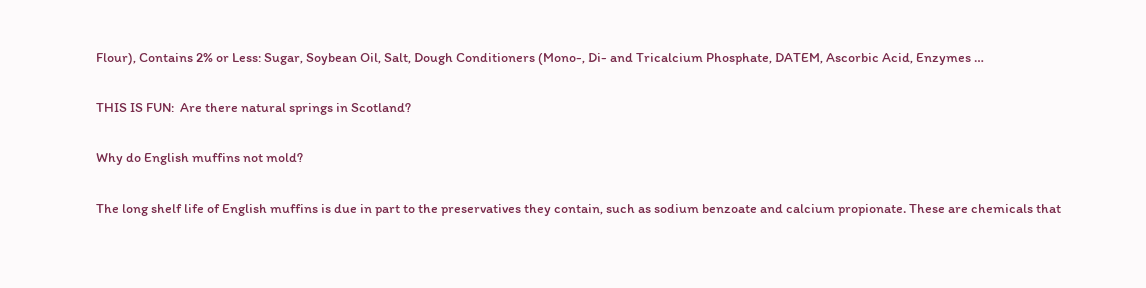Flour), Contains 2% or Less: Sugar, Soybean Oil, Salt, Dough Conditioners (Mono-, Di- and Tricalcium Phosphate, DATEM, Ascorbic Acid, Enzymes …

THIS IS FUN:  Are there natural springs in Scotland?

Why do English muffins not mold?

The long shelf life of English muffins is due in part to the preservatives they contain, such as sodium benzoate and calcium propionate. These are chemicals that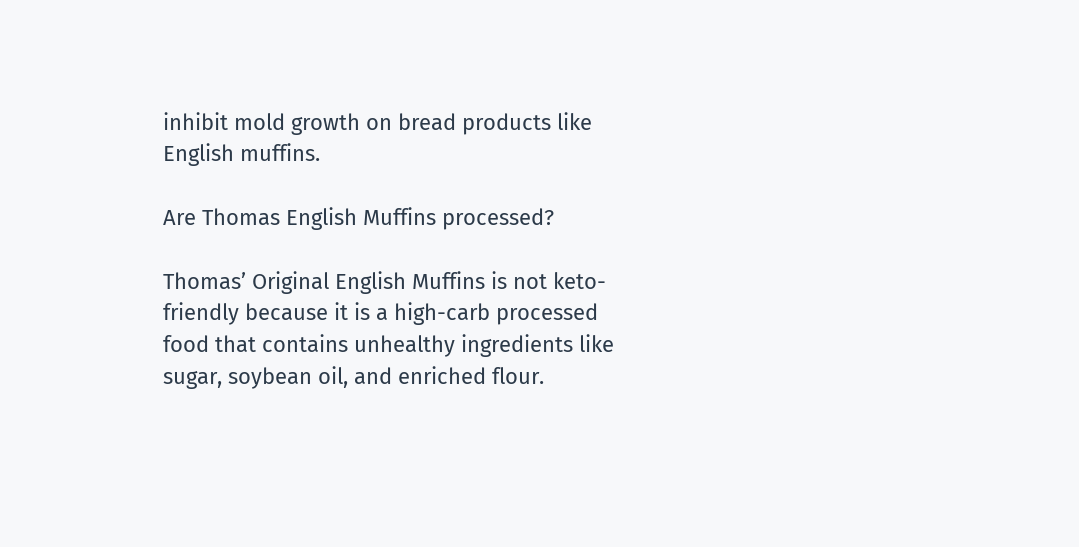inhibit mold growth on bread products like English muffins.

Are Thomas English Muffins processed?

Thomas’ Original English Muffins is not keto-friendly because it is a high-carb processed food that contains unhealthy ingredients like sugar, soybean oil, and enriched flour.